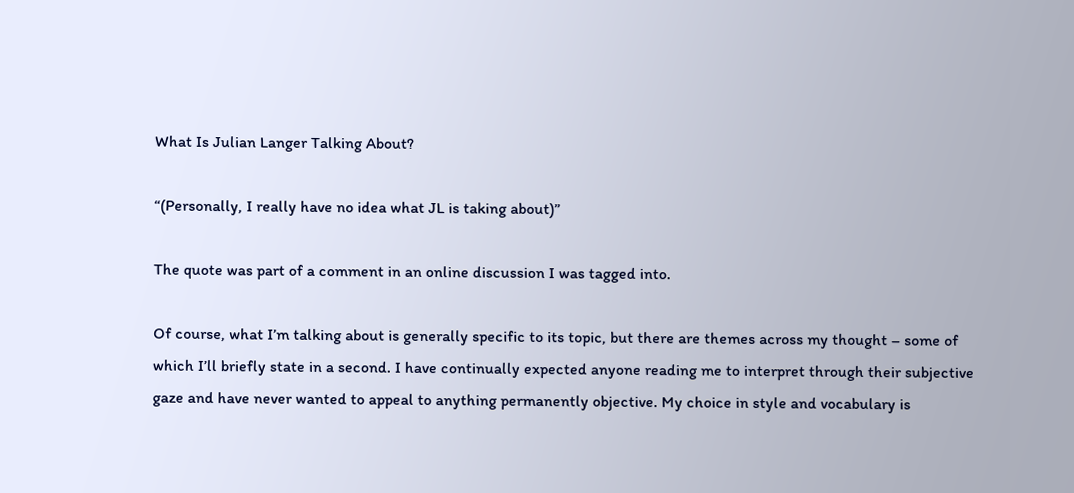What Is Julian Langer Talking About?

“(Personally, I really have no idea what JL is taking about)”

The quote was part of a comment in an online discussion I was tagged into.

Of course, what I’m talking about is generally specific to its topic, but there are themes across my thought – some of which I’ll briefly state in a second. I have continually expected anyone reading me to interpret through their subjective gaze and have never wanted to appeal to anything permanently objective. My choice in style and vocabulary is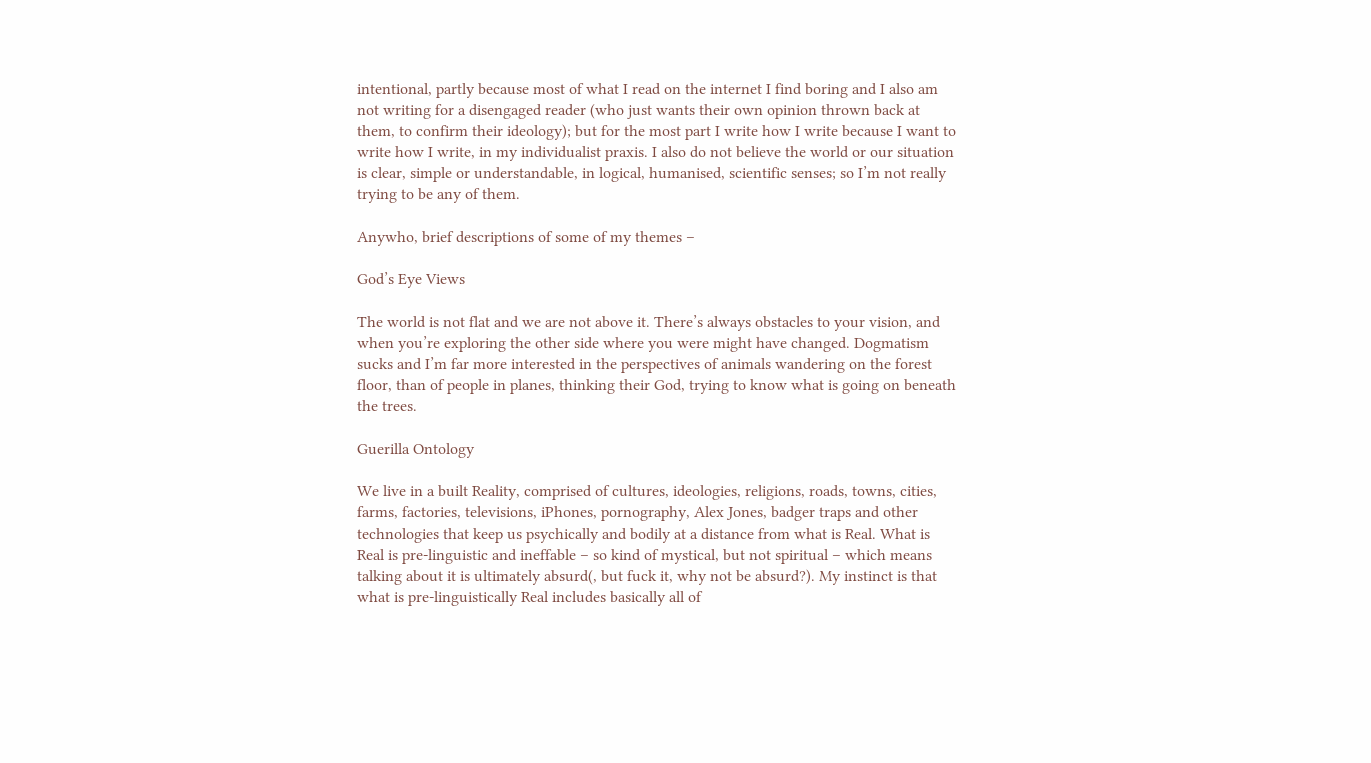intentional, partly because most of what I read on the internet I find boring and I also am not writing for a disengaged reader (who just wants their own opinion thrown back at them, to confirm their ideology); but for the most part I write how I write because I want to write how I write, in my individualist praxis. I also do not believe the world or our situation is clear, simple or understandable, in logical, humanised, scientific senses; so I’m not really trying to be any of them.

Anywho, brief descriptions of some of my themes –

God’s Eye Views

The world is not flat and we are not above it. There’s always obstacles to your vision, and when you’re exploring the other side where you were might have changed. Dogmatism sucks and I’m far more interested in the perspectives of animals wandering on the forest floor, than of people in planes, thinking their God, trying to know what is going on beneath the trees.

Guerilla Ontology

We live in a built Reality, comprised of cultures, ideologies, religions, roads, towns, cities, farms, factories, televisions, iPhones, pornography, Alex Jones, badger traps and other technologies that keep us psychically and bodily at a distance from what is Real. What is Real is pre-linguistic and ineffable – so kind of mystical, but not spiritual – which means talking about it is ultimately absurd(, but fuck it, why not be absurd?). My instinct is that what is pre-linguistically Real includes basically all of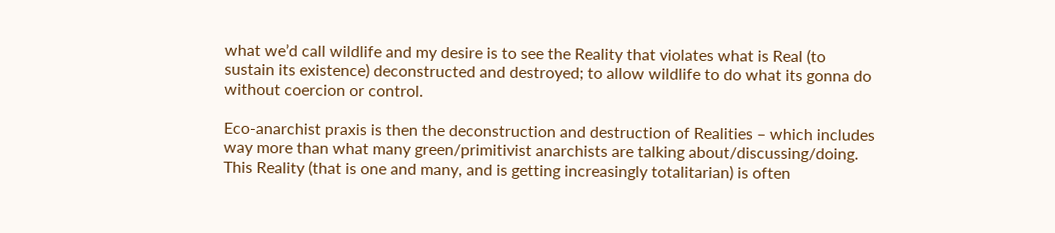what we’d call wildlife and my desire is to see the Reality that violates what is Real (to sustain its existence) deconstructed and destroyed; to allow wildlife to do what its gonna do without coercion or control.

Eco-anarchist praxis is then the deconstruction and destruction of Realities – which includes way more than what many green/primitivist anarchists are talking about/discussing/doing. This Reality (that is one and many, and is getting increasingly totalitarian) is often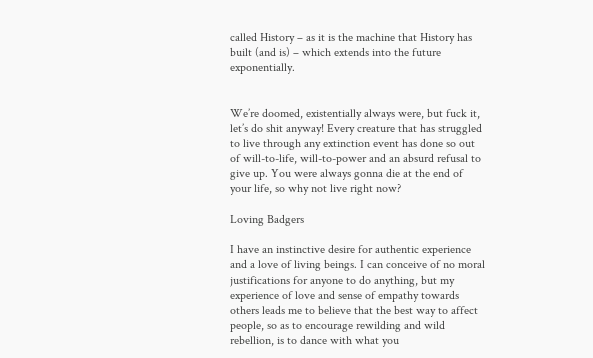called History – as it is the machine that History has built (and is) – which extends into the future exponentially.


We’re doomed, existentially always were, but fuck it, let’s do shit anyway! Every creature that has struggled to live through any extinction event has done so out of will-to-life, will-to-power and an absurd refusal to give up. You were always gonna die at the end of your life, so why not live right now?

Loving Badgers

I have an instinctive desire for authentic experience and a love of living beings. I can conceive of no moral justifications for anyone to do anything, but my experience of love and sense of empathy towards others leads me to believe that the best way to affect people, so as to encourage rewilding and wild rebellion, is to dance with what you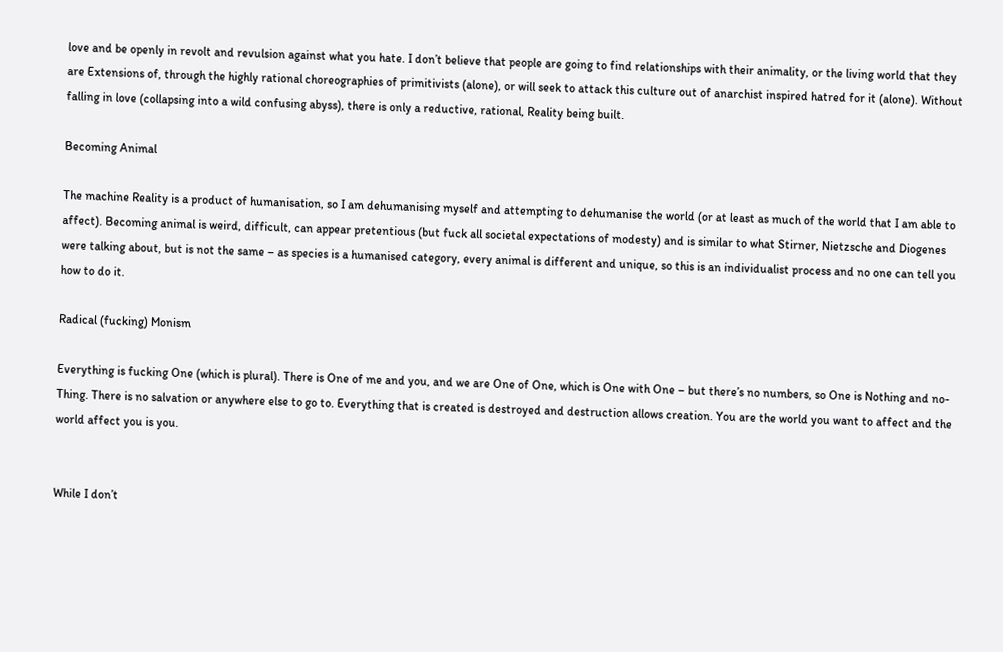love and be openly in revolt and revulsion against what you hate. I don’t believe that people are going to find relationships with their animality, or the living world that they are Extensions of, through the highly rational choreographies of primitivists (alone), or will seek to attack this culture out of anarchist inspired hatred for it (alone). Without falling in love (collapsing into a wild confusing abyss), there is only a reductive, rational, Reality being built.

Becoming Animal

The machine Reality is a product of humanisation, so I am dehumanising myself and attempting to dehumanise the world (or at least as much of the world that I am able to affect). Becoming animal is weird, difficult, can appear pretentious (but fuck all societal expectations of modesty) and is similar to what Stirner, Nietzsche and Diogenes were talking about, but is not the same – as species is a humanised category, every animal is different and unique, so this is an individualist process and no one can tell you how to do it.

Radical (fucking) Monism

Everything is fucking One (which is plural). There is One of me and you, and we are One of One, which is One with One – but there’s no numbers, so One is Nothing and no-Thing. There is no salvation or anywhere else to go to. Everything that is created is destroyed and destruction allows creation. You are the world you want to affect and the world affect you is you.


While I don’t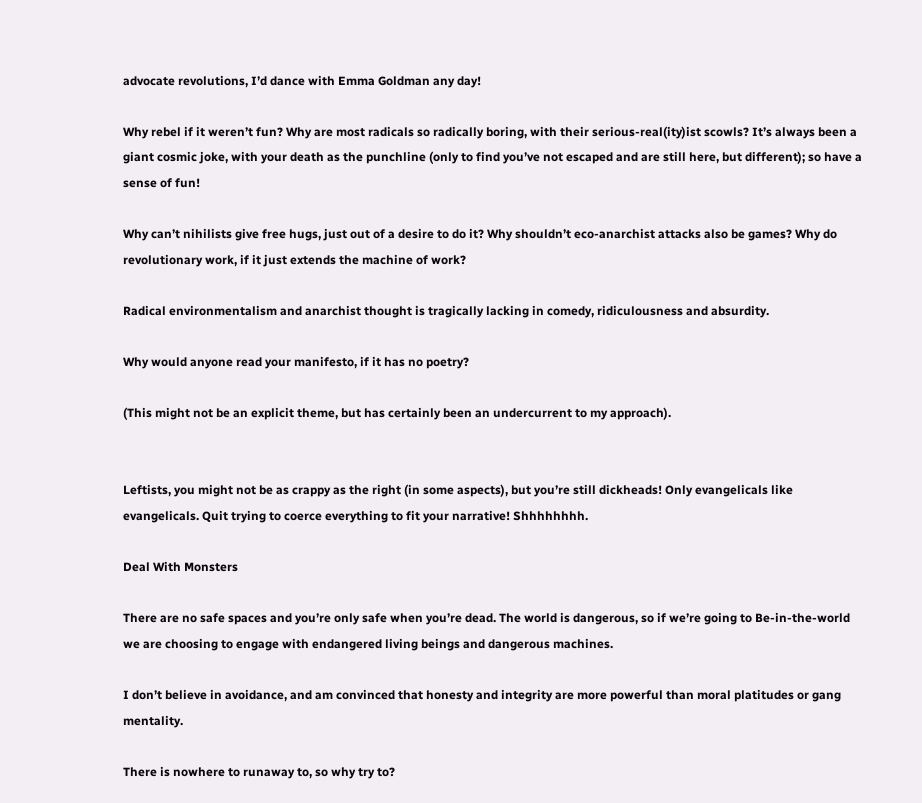advocate revolutions, I’d dance with Emma Goldman any day!

Why rebel if it weren’t fun? Why are most radicals so radically boring, with their serious-real(ity)ist scowls? It’s always been a giant cosmic joke, with your death as the punchline (only to find you’ve not escaped and are still here, but different); so have a sense of fun!

Why can’t nihilists give free hugs, just out of a desire to do it? Why shouldn’t eco-anarchist attacks also be games? Why do revolutionary work, if it just extends the machine of work?

Radical environmentalism and anarchist thought is tragically lacking in comedy, ridiculousness and absurdity.

Why would anyone read your manifesto, if it has no poetry?

(This might not be an explicit theme, but has certainly been an undercurrent to my approach).


Leftists, you might not be as crappy as the right (in some aspects), but you’re still dickheads! Only evangelicals like evangelicals. Quit trying to coerce everything to fit your narrative! Shhhhhhhh.

Deal With Monsters

There are no safe spaces and you’re only safe when you’re dead. The world is dangerous, so if we’re going to Be-in-the-world we are choosing to engage with endangered living beings and dangerous machines.

I don’t believe in avoidance, and am convinced that honesty and integrity are more powerful than moral platitudes or gang mentality.

There is nowhere to runaway to, so why try to?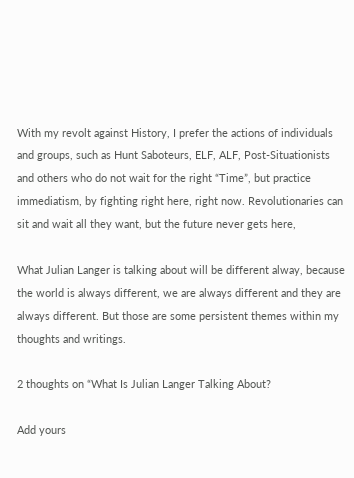With my revolt against History, I prefer the actions of individuals and groups, such as Hunt Saboteurs, ELF, ALF, Post-Situationists and others who do not wait for the right “Time”, but practice immediatism, by fighting right here, right now. Revolutionaries can sit and wait all they want, but the future never gets here,

What Julian Langer is talking about will be different alway, because the world is always different, we are always different and they are always different. But those are some persistent themes within my thoughts and writings.

2 thoughts on “What Is Julian Langer Talking About?

Add yours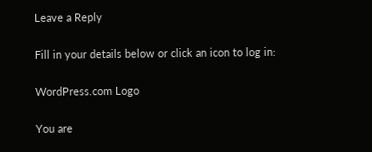Leave a Reply

Fill in your details below or click an icon to log in:

WordPress.com Logo

You are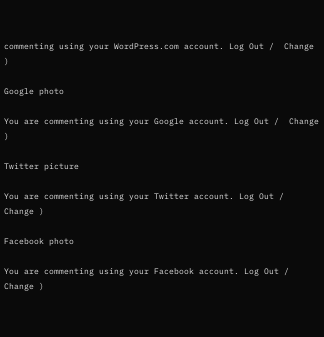commenting using your WordPress.com account. Log Out /  Change )

Google photo

You are commenting using your Google account. Log Out /  Change )

Twitter picture

You are commenting using your Twitter account. Log Out /  Change )

Facebook photo

You are commenting using your Facebook account. Log Out /  Change )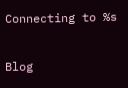Connecting to %s

Blog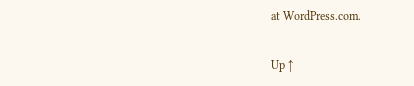at WordPress.com.

Up ↑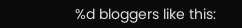%d bloggers like this: